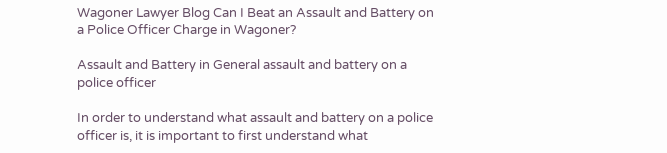Wagoner Lawyer Blog Can I Beat an Assault and Battery on a Police Officer Charge in Wagoner?

Assault and Battery in General assault and battery on a police officer

In order to understand what assault and battery on a police officer is, it is important to first understand what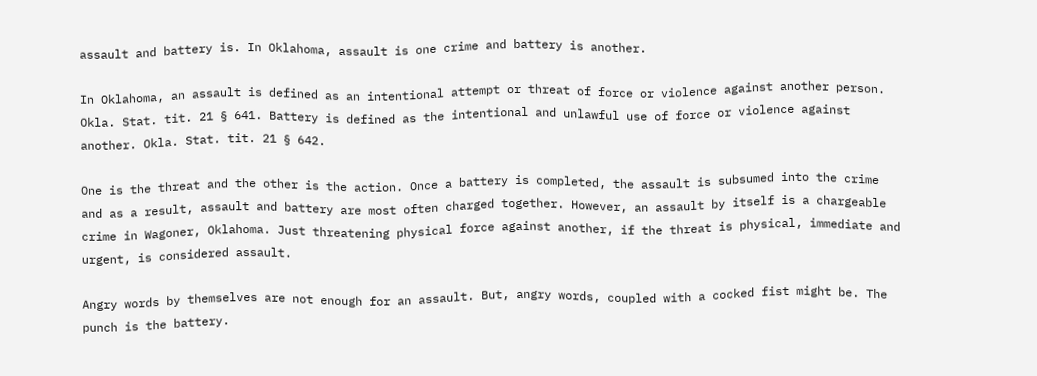assault and battery is. In Oklahoma, assault is one crime and battery is another.

In Oklahoma, an assault is defined as an intentional attempt or threat of force or violence against another person. Okla. Stat. tit. 21 § 641. Battery is defined as the intentional and unlawful use of force or violence against another. Okla. Stat. tit. 21 § 642.

One is the threat and the other is the action. Once a battery is completed, the assault is subsumed into the crime and as a result, assault and battery are most often charged together. However, an assault by itself is a chargeable crime in Wagoner, Oklahoma. Just threatening physical force against another, if the threat is physical, immediate and urgent, is considered assault.

Angry words by themselves are not enough for an assault. But, angry words, coupled with a cocked fist might be. The punch is the battery.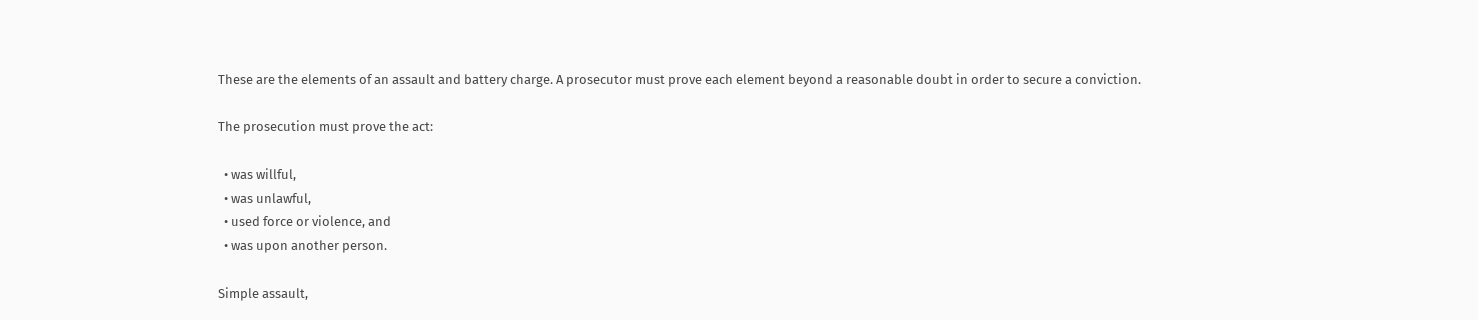These are the elements of an assault and battery charge. A prosecutor must prove each element beyond a reasonable doubt in order to secure a conviction.

The prosecution must prove the act:

  • was willful,
  • was unlawful,
  • used force or violence, and
  • was upon another person.

Simple assault,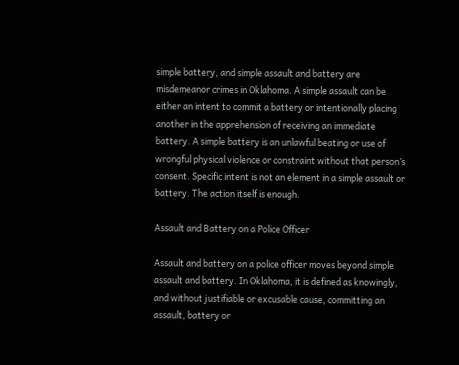simple battery, and simple assault and battery are misdemeanor crimes in Oklahoma. A simple assault can be either an intent to commit a battery or intentionally placing another in the apprehension of receiving an immediate battery. A simple battery is an unlawful beating or use of wrongful physical violence or constraint without that person’s consent. Specific intent is not an element in a simple assault or battery. The action itself is enough.

Assault and Battery on a Police Officer

Assault and battery on a police officer moves beyond simple assault and battery. In Oklahoma, it is defined as knowingly, and without justifiable or excusable cause, committing an assault, battery or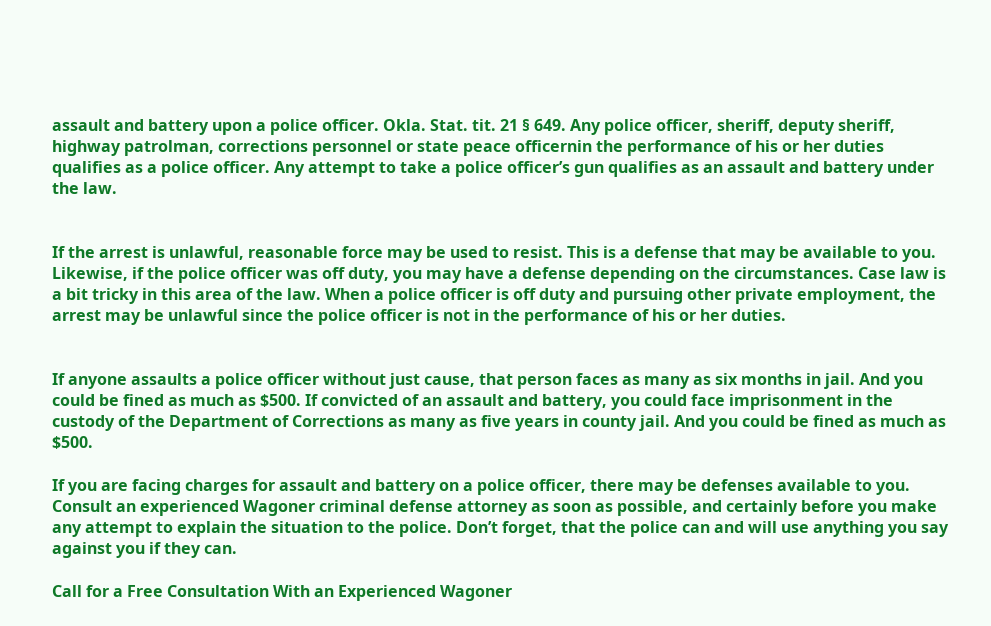assault and battery upon a police officer. Okla. Stat. tit. 21 § 649. Any police officer, sheriff, deputy sheriff, highway patrolman, corrections personnel or state peace officernin the performance of his or her duties qualifies as a police officer. Any attempt to take a police officer’s gun qualifies as an assault and battery under the law.


If the arrest is unlawful, reasonable force may be used to resist. This is a defense that may be available to you. Likewise, if the police officer was off duty, you may have a defense depending on the circumstances. Case law is a bit tricky in this area of the law. When a police officer is off duty and pursuing other private employment, the arrest may be unlawful since the police officer is not in the performance of his or her duties.


If anyone assaults a police officer without just cause, that person faces as many as six months in jail. And you could be fined as much as $500. If convicted of an assault and battery, you could face imprisonment in the custody of the Department of Corrections as many as five years in county jail. And you could be fined as much as $500.

If you are facing charges for assault and battery on a police officer, there may be defenses available to you. Consult an experienced Wagoner criminal defense attorney as soon as possible, and certainly before you make any attempt to explain the situation to the police. Don’t forget, that the police can and will use anything you say against you if they can.

Call for a Free Consultation With an Experienced Wagoner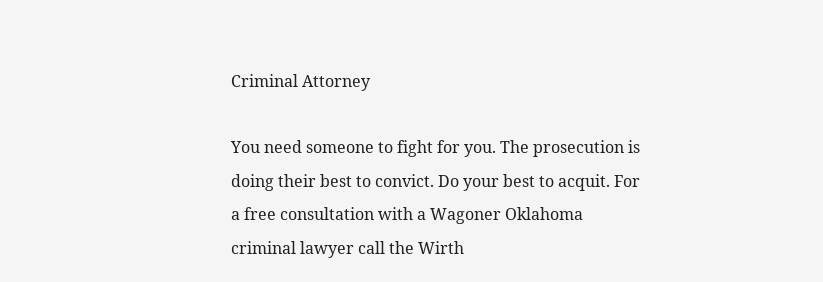Criminal Attorney

You need someone to fight for you. The prosecution is doing their best to convict. Do your best to acquit. For a free consultation with a Wagoner Oklahoma criminal lawyer call the Wirth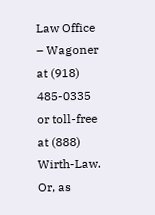Law Office – Wagoner at (918) 485-0335 or toll-free at (888) Wirth-Law. Or, as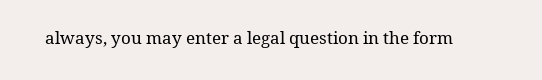always, you may enter a legal question in the form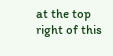at the top right of this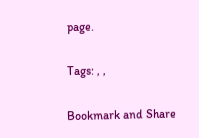page.

Tags: , ,

Bookmark and Share